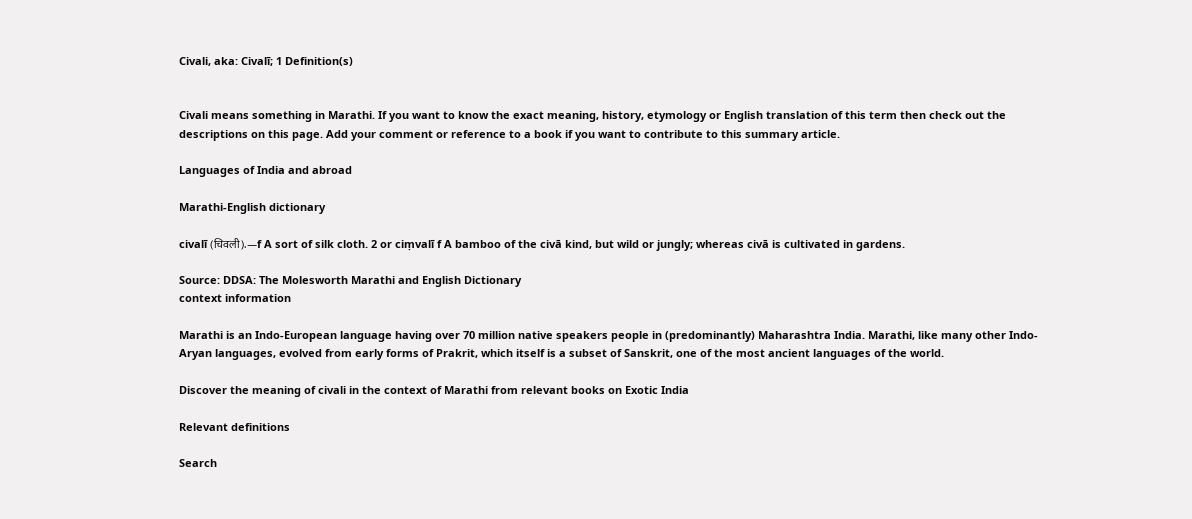Civali, aka: Civalī; 1 Definition(s)


Civali means something in Marathi. If you want to know the exact meaning, history, etymology or English translation of this term then check out the descriptions on this page. Add your comment or reference to a book if you want to contribute to this summary article.

Languages of India and abroad

Marathi-English dictionary

civalī (चिवली).—f A sort of silk cloth. 2 or ciṃvalī f A bamboo of the civā kind, but wild or jungly; whereas civā is cultivated in gardens.

Source: DDSA: The Molesworth Marathi and English Dictionary
context information

Marathi is an Indo-European language having over 70 million native speakers people in (predominantly) Maharashtra India. Marathi, like many other Indo-Aryan languages, evolved from early forms of Prakrit, which itself is a subset of Sanskrit, one of the most ancient languages of the world.

Discover the meaning of civali in the context of Marathi from relevant books on Exotic India

Relevant definitions

Search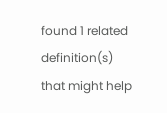found 1 related definition(s) that might help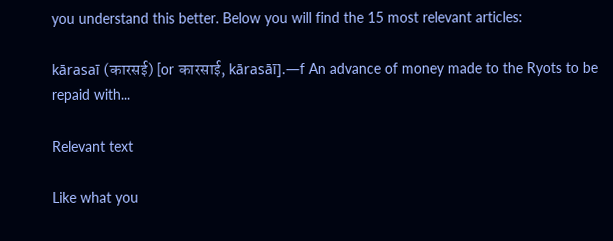you understand this better. Below you will find the 15 most relevant articles:

kārasaī (कारसई) [or कारसाई, kārasāī].—f An advance of money made to the Ryots to be repaid with...

Relevant text

Like what you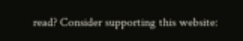read? Consider supporting this website: